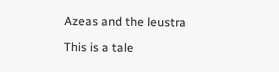Azeas and the leustra

This is a tale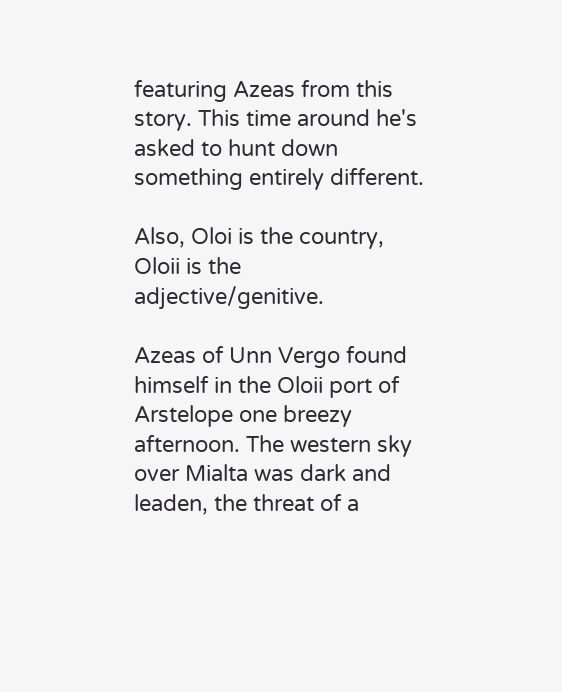featuring Azeas from this story. This time around he's asked to hunt down something entirely different.

Also, Oloi is the country, Oloii is the adjective/genitive.

Azeas of Unn Vergo found himself in the Oloii port of Arstelope one breezy afternoon. The western sky over Mialta was dark and leaden, the threat of a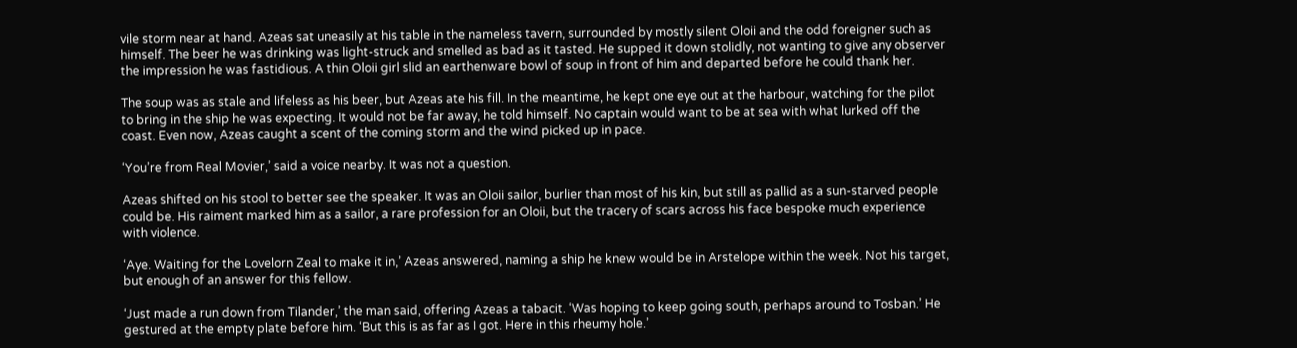vile storm near at hand. Azeas sat uneasily at his table in the nameless tavern, surrounded by mostly silent Oloii and the odd foreigner such as himself. The beer he was drinking was light-struck and smelled as bad as it tasted. He supped it down stolidly, not wanting to give any observer the impression he was fastidious. A thin Oloii girl slid an earthenware bowl of soup in front of him and departed before he could thank her.

The soup was as stale and lifeless as his beer, but Azeas ate his fill. In the meantime, he kept one eye out at the harbour, watching for the pilot to bring in the ship he was expecting. It would not be far away, he told himself. No captain would want to be at sea with what lurked off the coast. Even now, Azeas caught a scent of the coming storm and the wind picked up in pace.

‘You’re from Real Movier,’ said a voice nearby. It was not a question.

Azeas shifted on his stool to better see the speaker. It was an Oloii sailor, burlier than most of his kin, but still as pallid as a sun-starved people could be. His raiment marked him as a sailor, a rare profession for an Oloii, but the tracery of scars across his face bespoke much experience with violence.

‘Aye. Waiting for the Lovelorn Zeal to make it in,’ Azeas answered, naming a ship he knew would be in Arstelope within the week. Not his target, but enough of an answer for this fellow.

‘Just made a run down from Tilander,’ the man said, offering Azeas a tabacit. ‘Was hoping to keep going south, perhaps around to Tosban.’ He gestured at the empty plate before him. ‘But this is as far as I got. Here in this rheumy hole.’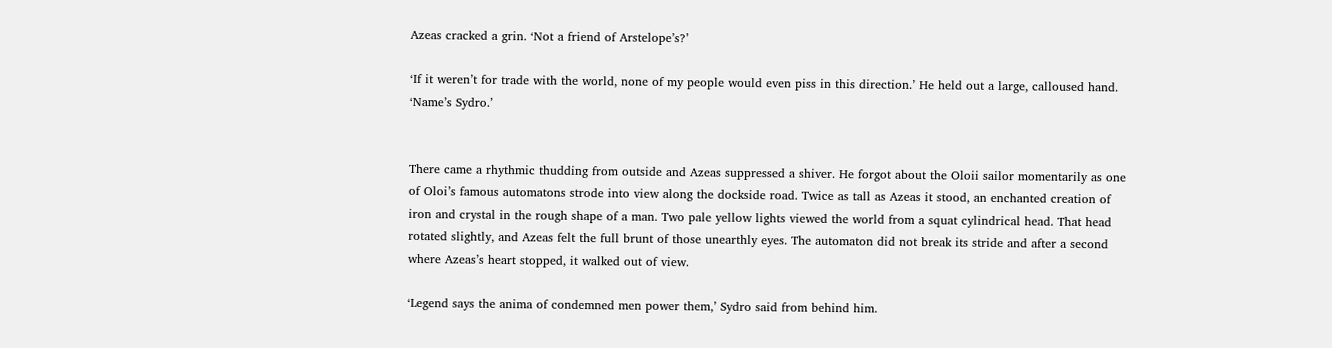Azeas cracked a grin. ‘Not a friend of Arstelope’s?’

‘If it weren’t for trade with the world, none of my people would even piss in this direction.’ He held out a large, calloused hand. ‘Name’s Sydro.’


There came a rhythmic thudding from outside and Azeas suppressed a shiver. He forgot about the Oloii sailor momentarily as one of Oloi’s famous automatons strode into view along the dockside road. Twice as tall as Azeas it stood, an enchanted creation of iron and crystal in the rough shape of a man. Two pale yellow lights viewed the world from a squat cylindrical head. That head rotated slightly, and Azeas felt the full brunt of those unearthly eyes. The automaton did not break its stride and after a second where Azeas’s heart stopped, it walked out of view.

‘Legend says the anima of condemned men power them,’ Sydro said from behind him.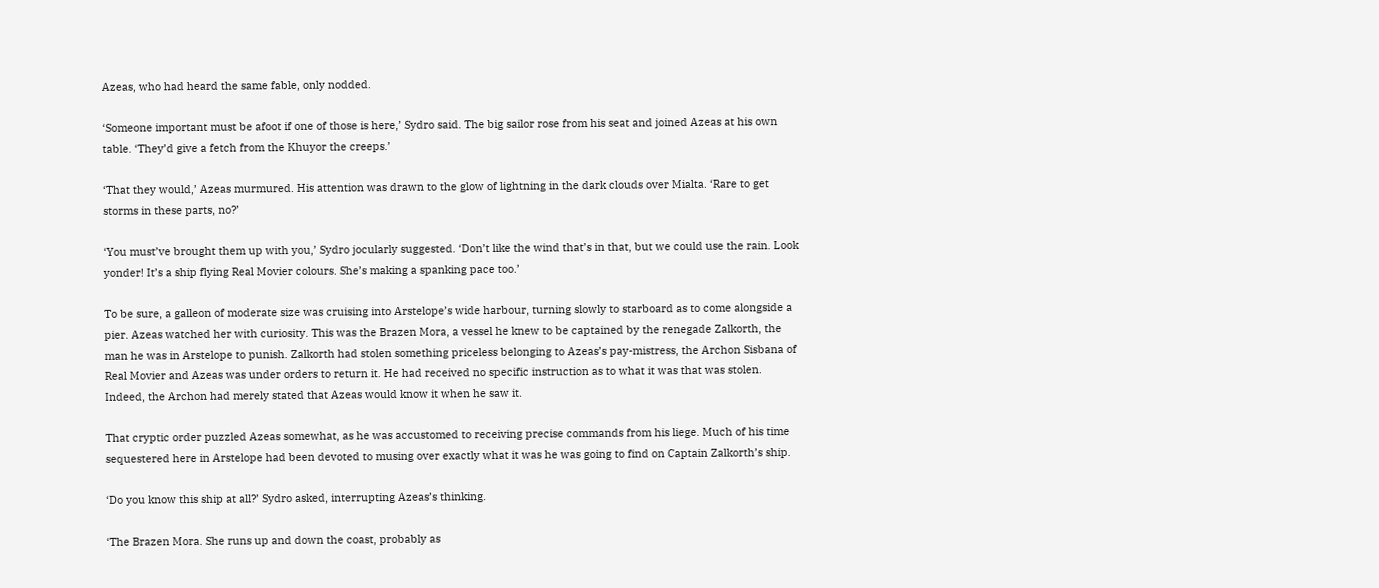Azeas, who had heard the same fable, only nodded.

‘Someone important must be afoot if one of those is here,’ Sydro said. The big sailor rose from his seat and joined Azeas at his own table. ‘They’d give a fetch from the Khuyor the creeps.’

‘That they would,’ Azeas murmured. His attention was drawn to the glow of lightning in the dark clouds over Mialta. ‘Rare to get storms in these parts, no?’

‘You must’ve brought them up with you,’ Sydro jocularly suggested. ‘Don’t like the wind that’s in that, but we could use the rain. Look yonder! It’s a ship flying Real Movier colours. She’s making a spanking pace too.’

To be sure, a galleon of moderate size was cruising into Arstelope’s wide harbour, turning slowly to starboard as to come alongside a pier. Azeas watched her with curiosity. This was the Brazen Mora, a vessel he knew to be captained by the renegade Zalkorth, the man he was in Arstelope to punish. Zalkorth had stolen something priceless belonging to Azeas’s pay-mistress, the Archon Sisbana of Real Movier and Azeas was under orders to return it. He had received no specific instruction as to what it was that was stolen. Indeed, the Archon had merely stated that Azeas would know it when he saw it.

That cryptic order puzzled Azeas somewhat, as he was accustomed to receiving precise commands from his liege. Much of his time sequestered here in Arstelope had been devoted to musing over exactly what it was he was going to find on Captain Zalkorth’s ship.

‘Do you know this ship at all?’ Sydro asked, interrupting Azeas’s thinking.

‘The Brazen Mora. She runs up and down the coast, probably as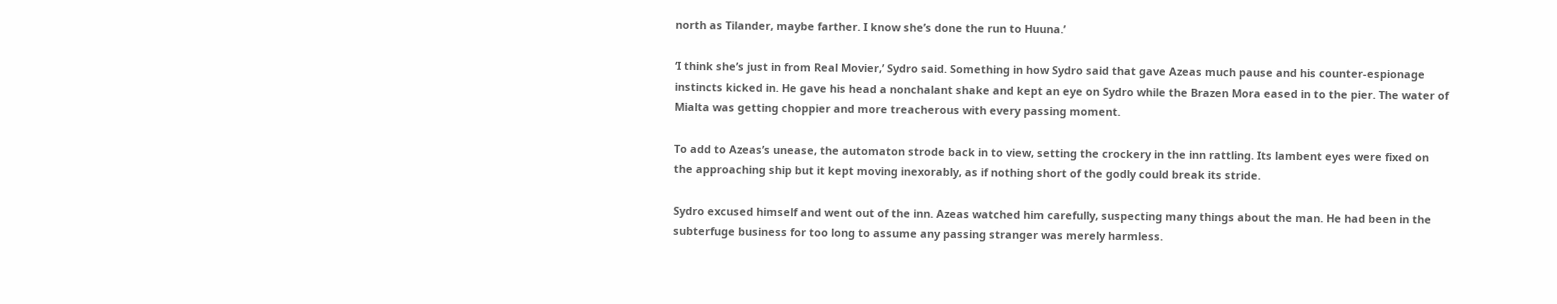north as Tilander, maybe farther. I know she’s done the run to Huuna.’

‘I think she’s just in from Real Movier,’ Sydro said. Something in how Sydro said that gave Azeas much pause and his counter-espionage instincts kicked in. He gave his head a nonchalant shake and kept an eye on Sydro while the Brazen Mora eased in to the pier. The water of Mialta was getting choppier and more treacherous with every passing moment.

To add to Azeas’s unease, the automaton strode back in to view, setting the crockery in the inn rattling. Its lambent eyes were fixed on the approaching ship but it kept moving inexorably, as if nothing short of the godly could break its stride.

Sydro excused himself and went out of the inn. Azeas watched him carefully, suspecting many things about the man. He had been in the subterfuge business for too long to assume any passing stranger was merely harmless.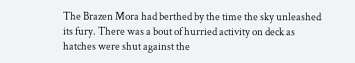The Brazen Mora had berthed by the time the sky unleashed its fury. There was a bout of hurried activity on deck as hatches were shut against the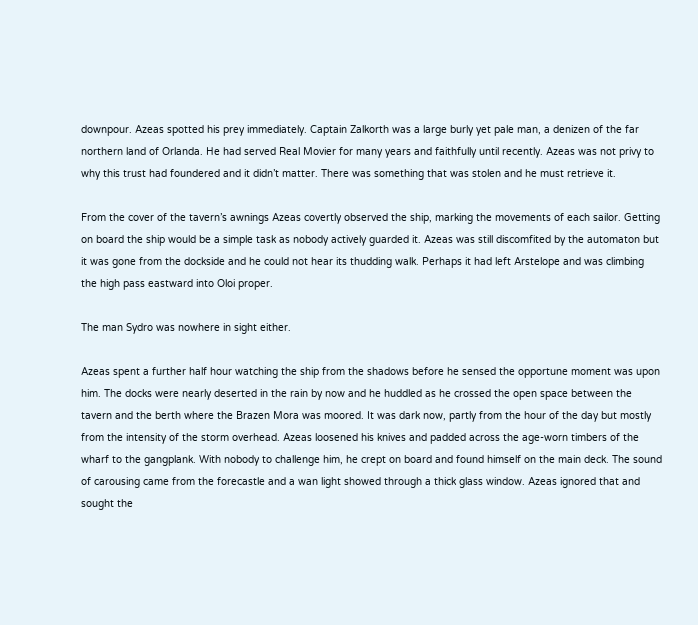downpour. Azeas spotted his prey immediately. Captain Zalkorth was a large burly yet pale man, a denizen of the far northern land of Orlanda. He had served Real Movier for many years and faithfully until recently. Azeas was not privy to why this trust had foundered and it didn’t matter. There was something that was stolen and he must retrieve it.

From the cover of the tavern’s awnings Azeas covertly observed the ship, marking the movements of each sailor. Getting on board the ship would be a simple task as nobody actively guarded it. Azeas was still discomfited by the automaton but it was gone from the dockside and he could not hear its thudding walk. Perhaps it had left Arstelope and was climbing the high pass eastward into Oloi proper.

The man Sydro was nowhere in sight either.

Azeas spent a further half hour watching the ship from the shadows before he sensed the opportune moment was upon him. The docks were nearly deserted in the rain by now and he huddled as he crossed the open space between the tavern and the berth where the Brazen Mora was moored. It was dark now, partly from the hour of the day but mostly from the intensity of the storm overhead. Azeas loosened his knives and padded across the age-worn timbers of the wharf to the gangplank. With nobody to challenge him, he crept on board and found himself on the main deck. The sound of carousing came from the forecastle and a wan light showed through a thick glass window. Azeas ignored that and sought the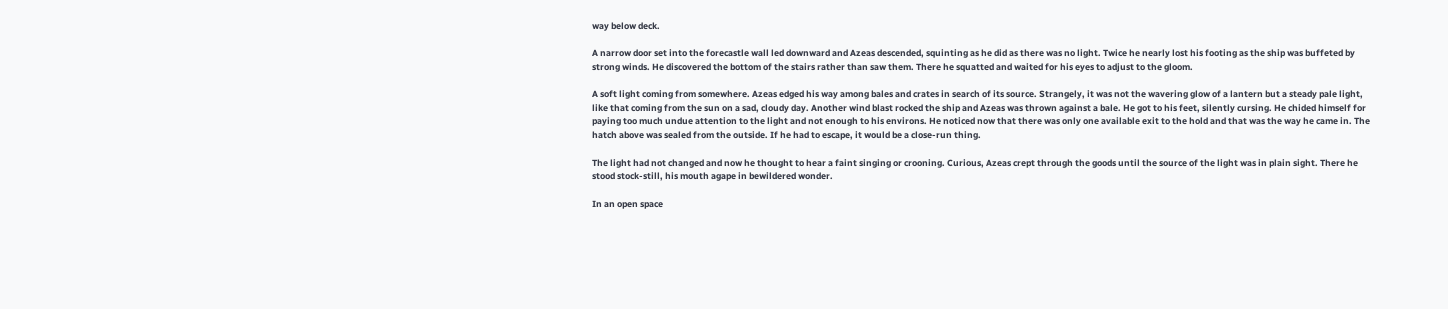way below deck.

A narrow door set into the forecastle wall led downward and Azeas descended, squinting as he did as there was no light. Twice he nearly lost his footing as the ship was buffeted by strong winds. He discovered the bottom of the stairs rather than saw them. There he squatted and waited for his eyes to adjust to the gloom.

A soft light coming from somewhere. Azeas edged his way among bales and crates in search of its source. Strangely, it was not the wavering glow of a lantern but a steady pale light, like that coming from the sun on a sad, cloudy day. Another wind blast rocked the ship and Azeas was thrown against a bale. He got to his feet, silently cursing. He chided himself for paying too much undue attention to the light and not enough to his environs. He noticed now that there was only one available exit to the hold and that was the way he came in. The hatch above was sealed from the outside. If he had to escape, it would be a close-run thing.

The light had not changed and now he thought to hear a faint singing or crooning. Curious, Azeas crept through the goods until the source of the light was in plain sight. There he stood stock-still, his mouth agape in bewildered wonder.

In an open space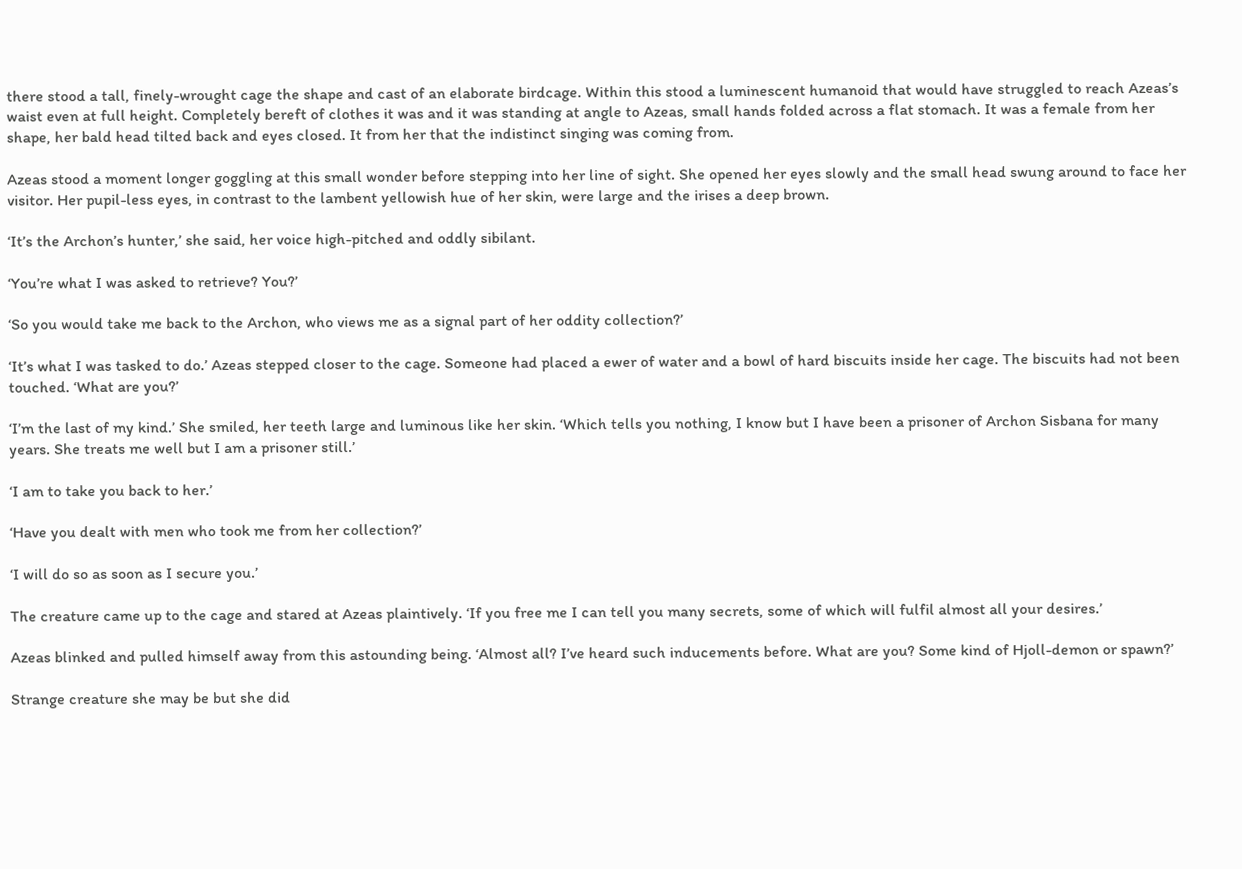there stood a tall, finely-wrought cage the shape and cast of an elaborate birdcage. Within this stood a luminescent humanoid that would have struggled to reach Azeas’s waist even at full height. Completely bereft of clothes it was and it was standing at angle to Azeas, small hands folded across a flat stomach. It was a female from her shape, her bald head tilted back and eyes closed. It from her that the indistinct singing was coming from.

Azeas stood a moment longer goggling at this small wonder before stepping into her line of sight. She opened her eyes slowly and the small head swung around to face her visitor. Her pupil-less eyes, in contrast to the lambent yellowish hue of her skin, were large and the irises a deep brown.

‘It’s the Archon’s hunter,’ she said, her voice high-pitched and oddly sibilant.

‘You’re what I was asked to retrieve? You?’

‘So you would take me back to the Archon, who views me as a signal part of her oddity collection?’

‘It’s what I was tasked to do.’ Azeas stepped closer to the cage. Someone had placed a ewer of water and a bowl of hard biscuits inside her cage. The biscuits had not been touched. ‘What are you?’

‘I’m the last of my kind.’ She smiled, her teeth large and luminous like her skin. ‘Which tells you nothing, I know but I have been a prisoner of Archon Sisbana for many years. She treats me well but I am a prisoner still.’

‘I am to take you back to her.’

‘Have you dealt with men who took me from her collection?’

‘I will do so as soon as I secure you.’

The creature came up to the cage and stared at Azeas plaintively. ‘If you free me I can tell you many secrets, some of which will fulfil almost all your desires.’

Azeas blinked and pulled himself away from this astounding being. ‘Almost all? I’ve heard such inducements before. What are you? Some kind of Hjoll-demon or spawn?’

Strange creature she may be but she did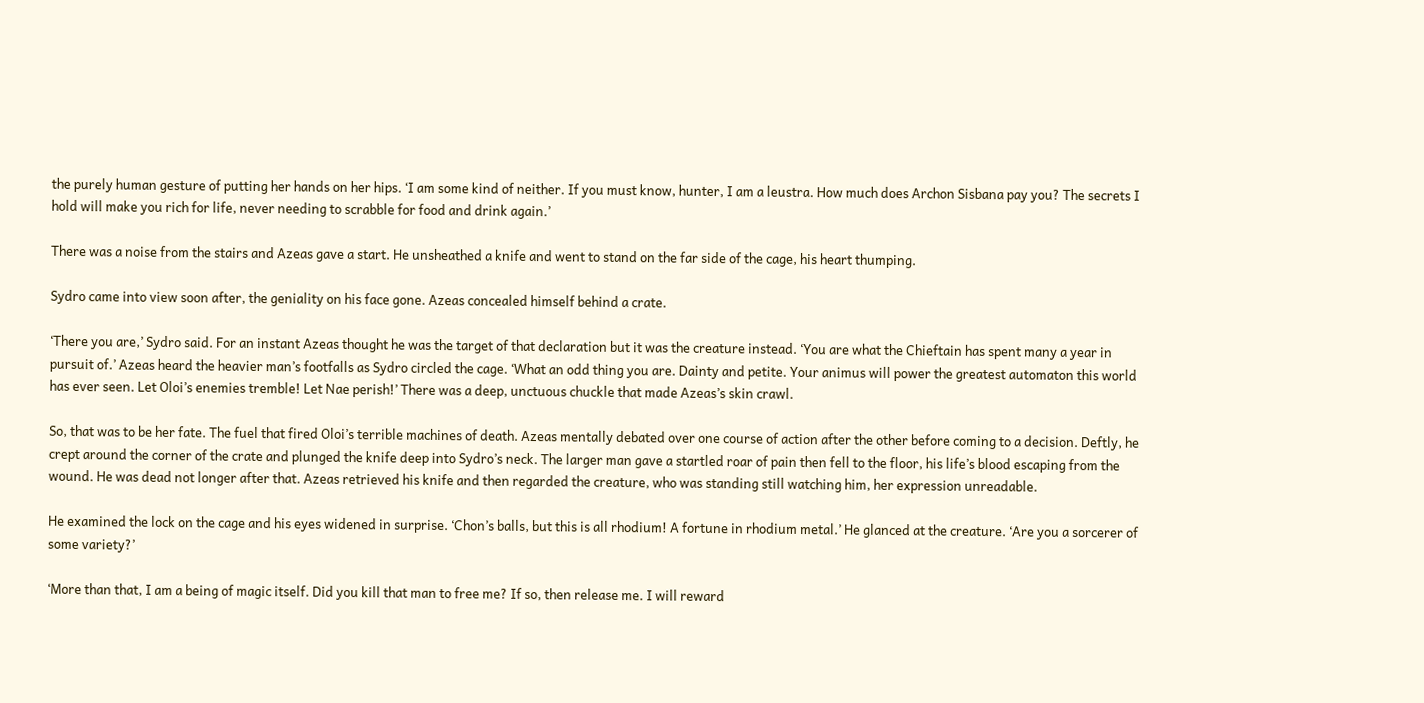the purely human gesture of putting her hands on her hips. ‘I am some kind of neither. If you must know, hunter, I am a leustra. How much does Archon Sisbana pay you? The secrets I hold will make you rich for life, never needing to scrabble for food and drink again.’

There was a noise from the stairs and Azeas gave a start. He unsheathed a knife and went to stand on the far side of the cage, his heart thumping.

Sydro came into view soon after, the geniality on his face gone. Azeas concealed himself behind a crate.

‘There you are,’ Sydro said. For an instant Azeas thought he was the target of that declaration but it was the creature instead. ‘You are what the Chieftain has spent many a year in pursuit of.’ Azeas heard the heavier man’s footfalls as Sydro circled the cage. ‘What an odd thing you are. Dainty and petite. Your animus will power the greatest automaton this world has ever seen. Let Oloi’s enemies tremble! Let Nae perish!’ There was a deep, unctuous chuckle that made Azeas’s skin crawl.

So, that was to be her fate. The fuel that fired Oloi’s terrible machines of death. Azeas mentally debated over one course of action after the other before coming to a decision. Deftly, he crept around the corner of the crate and plunged the knife deep into Sydro’s neck. The larger man gave a startled roar of pain then fell to the floor, his life’s blood escaping from the wound. He was dead not longer after that. Azeas retrieved his knife and then regarded the creature, who was standing still watching him, her expression unreadable.

He examined the lock on the cage and his eyes widened in surprise. ‘Chon’s balls, but this is all rhodium! A fortune in rhodium metal.’ He glanced at the creature. ‘Are you a sorcerer of some variety?’

‘More than that, I am a being of magic itself. Did you kill that man to free me? If so, then release me. I will reward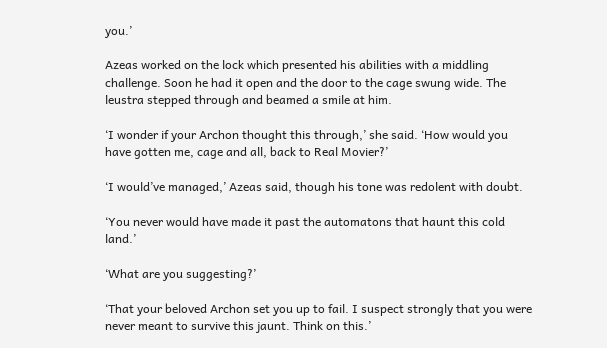you.’

Azeas worked on the lock which presented his abilities with a middling challenge. Soon he had it open and the door to the cage swung wide. The leustra stepped through and beamed a smile at him.

‘I wonder if your Archon thought this through,’ she said. ‘How would you have gotten me, cage and all, back to Real Movier?’

‘I would’ve managed,’ Azeas said, though his tone was redolent with doubt.

‘You never would have made it past the automatons that haunt this cold land.’

‘What are you suggesting?’

‘That your beloved Archon set you up to fail. I suspect strongly that you were never meant to survive this jaunt. Think on this.’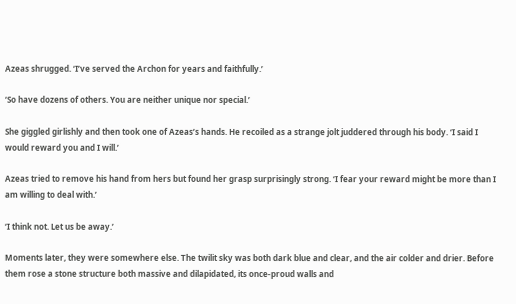Azeas shrugged. ‘I’ve served the Archon for years and faithfully.’

‘So have dozens of others. You are neither unique nor special.’

She giggled girlishly and then took one of Azeas’s hands. He recoiled as a strange jolt juddered through his body. ‘I said I would reward you and I will.’

Azeas tried to remove his hand from hers but found her grasp surprisingly strong. ‘I fear your reward might be more than I am willing to deal with.’

‘I think not. Let us be away.’

Moments later, they were somewhere else. The twilit sky was both dark blue and clear, and the air colder and drier. Before them rose a stone structure both massive and dilapidated, its once-proud walls and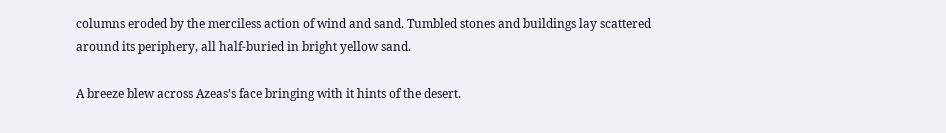columns eroded by the merciless action of wind and sand. Tumbled stones and buildings lay scattered around its periphery, all half-buried in bright yellow sand.

A breeze blew across Azeas’s face bringing with it hints of the desert.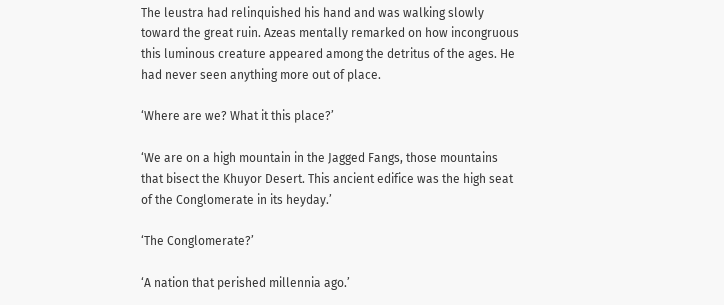The leustra had relinquished his hand and was walking slowly toward the great ruin. Azeas mentally remarked on how incongruous this luminous creature appeared among the detritus of the ages. He had never seen anything more out of place.

‘Where are we? What it this place?’

‘We are on a high mountain in the Jagged Fangs, those mountains that bisect the Khuyor Desert. This ancient edifice was the high seat of the Conglomerate in its heyday.’

‘The Conglomerate?’

‘A nation that perished millennia ago.’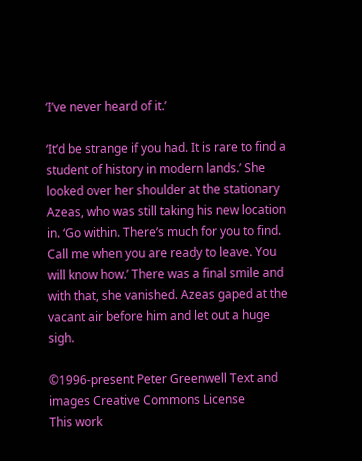‘I’ve never heard of it.’

‘It’d be strange if you had. It is rare to find a student of history in modern lands.’ She looked over her shoulder at the stationary Azeas, who was still taking his new location in. ‘Go within. There’s much for you to find. Call me when you are ready to leave. You will know how.’ There was a final smile and with that, she vanished. Azeas gaped at the vacant air before him and let out a huge sigh.

©1996-present Peter Greenwell Text and images Creative Commons License
This work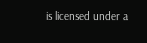is licensed under a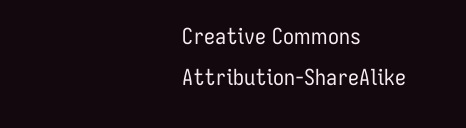Creative Commons Attribution-ShareAlike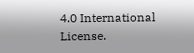4.0 International License.